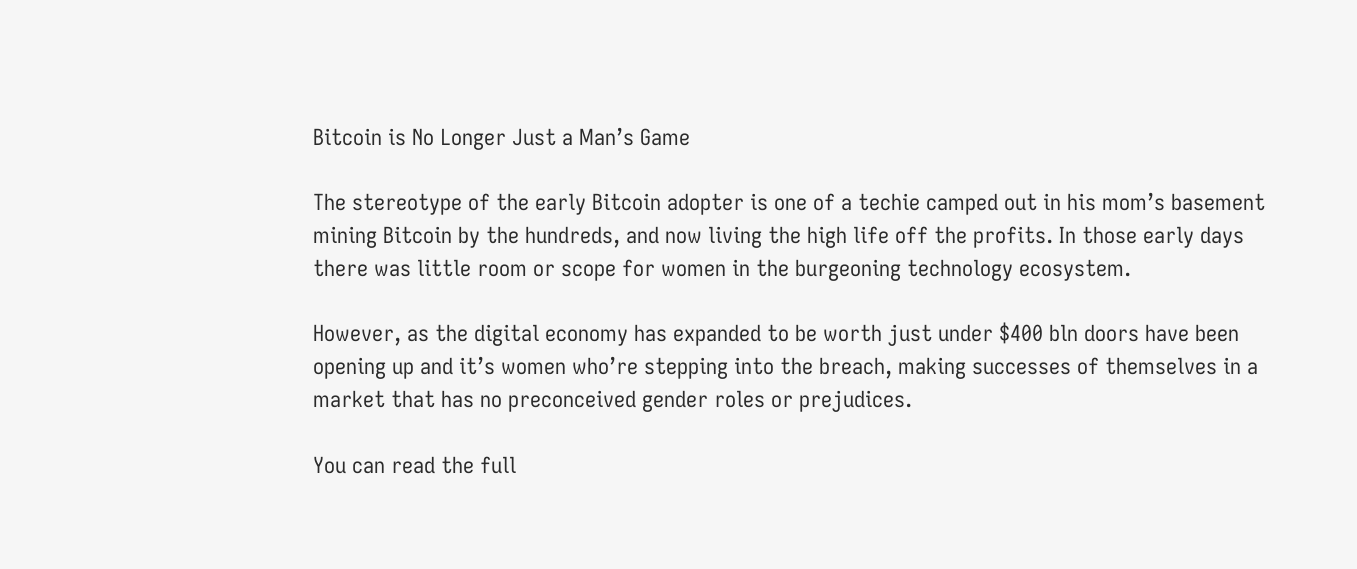Bitcoin is No Longer Just a Man’s Game

The stereotype of the early Bitcoin adopter is one of a techie camped out in his mom’s basement mining Bitcoin by the hundreds, and now living the high life off the profits. In those early days there was little room or scope for women in the burgeoning technology ecosystem.

However, as the digital economy has expanded to be worth just under $400 bln doors have been opening up and it’s women who’re stepping into the breach, making successes of themselves in a market that has no preconceived gender roles or prejudices.

You can read the full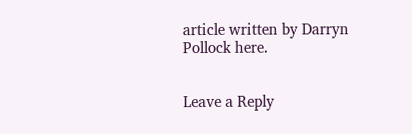article written by Darryn Pollock here.


Leave a Reply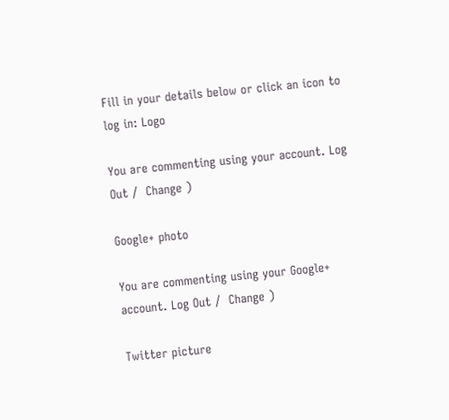Fill in your details below or click an icon to log in: Logo

You are commenting using your account. Log Out /  Change )

Google+ photo

You are commenting using your Google+ account. Log Out /  Change )

Twitter picture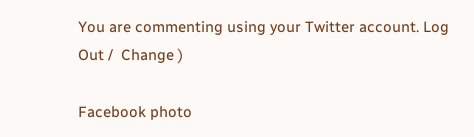You are commenting using your Twitter account. Log Out /  Change )

Facebook photo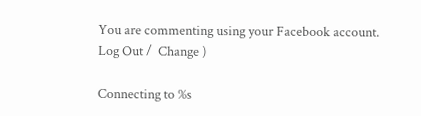You are commenting using your Facebook account. Log Out /  Change )

Connecting to %s